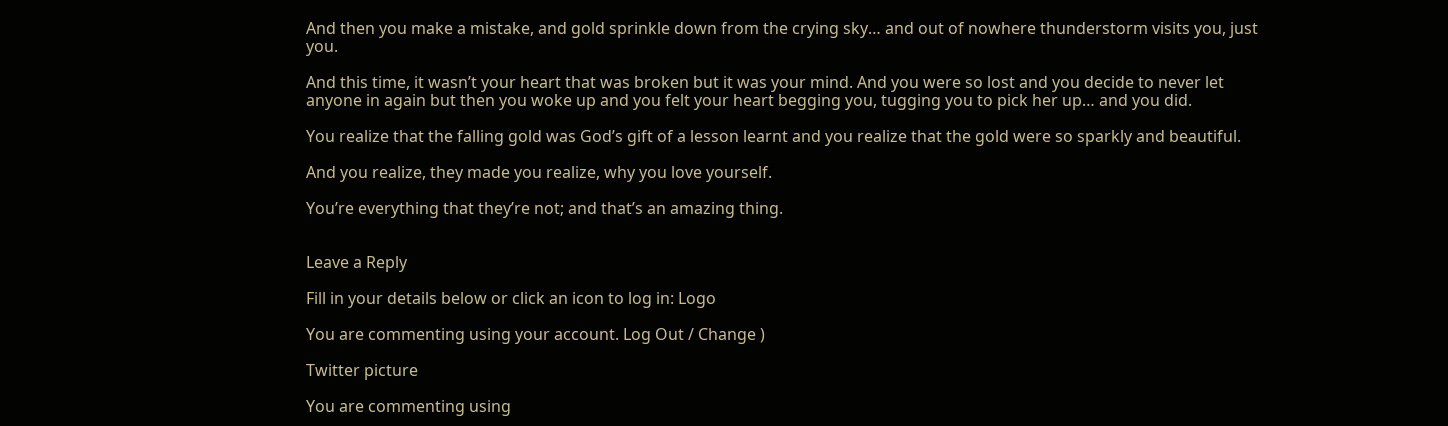And then you make a mistake, and gold sprinkle down from the crying sky… and out of nowhere thunderstorm visits you, just you.

And this time, it wasn’t your heart that was broken but it was your mind. And you were so lost and you decide to never let anyone in again but then you woke up and you felt your heart begging you, tugging you to pick her up… and you did.

You realize that the falling gold was God’s gift of a lesson learnt and you realize that the gold were so sparkly and beautiful.

And you realize, they made you realize, why you love yourself.

You’re everything that they’re not; and that’s an amazing thing.


Leave a Reply

Fill in your details below or click an icon to log in: Logo

You are commenting using your account. Log Out / Change )

Twitter picture

You are commenting using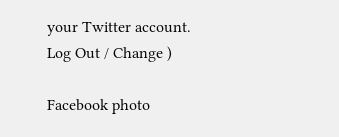your Twitter account. Log Out / Change )

Facebook photo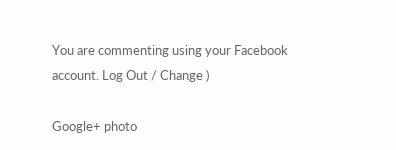You are commenting using your Facebook account. Log Out / Change )

Google+ photo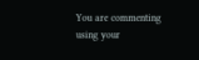You are commenting using your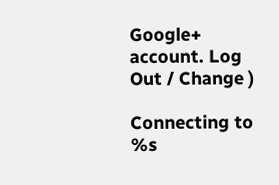Google+ account. Log Out / Change )

Connecting to %s